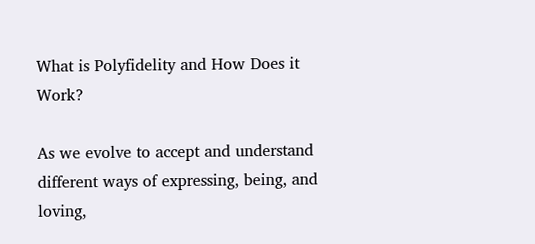What is Polyfidelity and How Does it Work?

As we evolve to accept and understand different ways of expressing, being, and loving,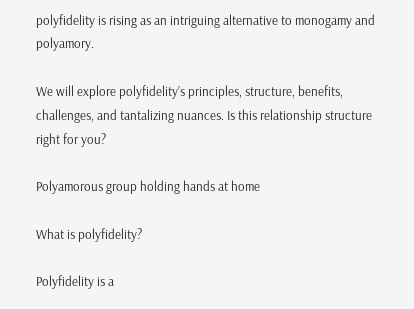polyfidelity is rising as an intriguing alternative to monogamy and polyamory.

We will explore polyfidelity’s principles, structure, benefits, challenges, and tantalizing nuances. Is this relationship structure right for you?

Polyamorous group holding hands at home

What is polyfidelity?

Polyfidelity is a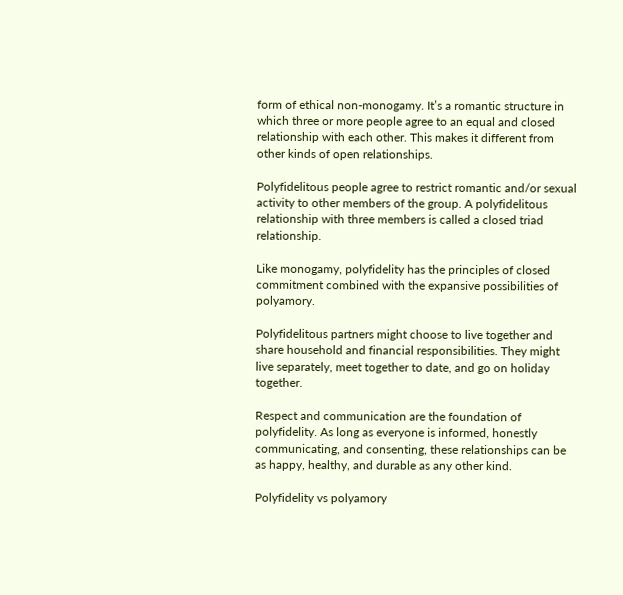form of ethical non-monogamy. It’s a romantic structure in which three or more people agree to an equal and closed relationship with each other. This makes it different from other kinds of open relationships.

Polyfidelitous people agree to restrict romantic and/or sexual activity to other members of the group. A polyfidelitous relationship with three members is called a closed triad relationship.

Like monogamy, polyfidelity has the principles of closed commitment combined with the expansive possibilities of polyamory.

Polyfidelitous partners might choose to live together and share household and financial responsibilities. They might live separately, meet together to date, and go on holiday together.

Respect and communication are the foundation of polyfidelity. As long as everyone is informed, honestly communicating, and consenting, these relationships can be as happy, healthy, and durable as any other kind.

Polyfidelity vs polyamory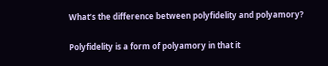What’s the difference between polyfidelity and polyamory?

Polyfidelity is a form of polyamory in that it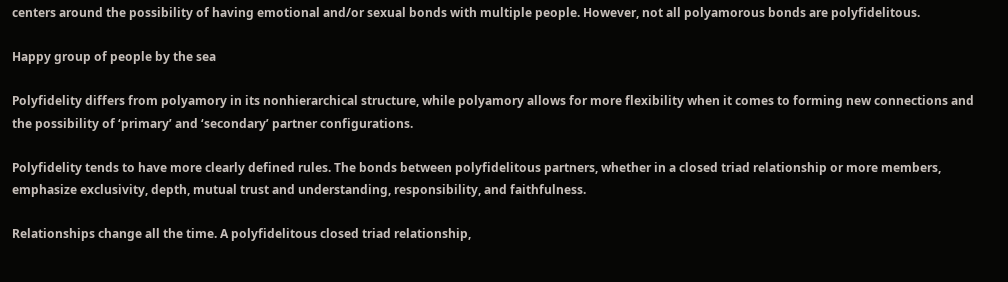centers around the possibility of having emotional and/or sexual bonds with multiple people. However, not all polyamorous bonds are polyfidelitous.

Happy group of people by the sea

Polyfidelity differs from polyamory in its nonhierarchical structure, while polyamory allows for more flexibility when it comes to forming new connections and the possibility of ‘primary’ and ‘secondary’ partner configurations.

Polyfidelity tends to have more clearly defined rules. The bonds between polyfidelitous partners, whether in a closed triad relationship or more members, emphasize exclusivity, depth, mutual trust and understanding, responsibility, and faithfulness.

Relationships change all the time. A polyfidelitous closed triad relationship,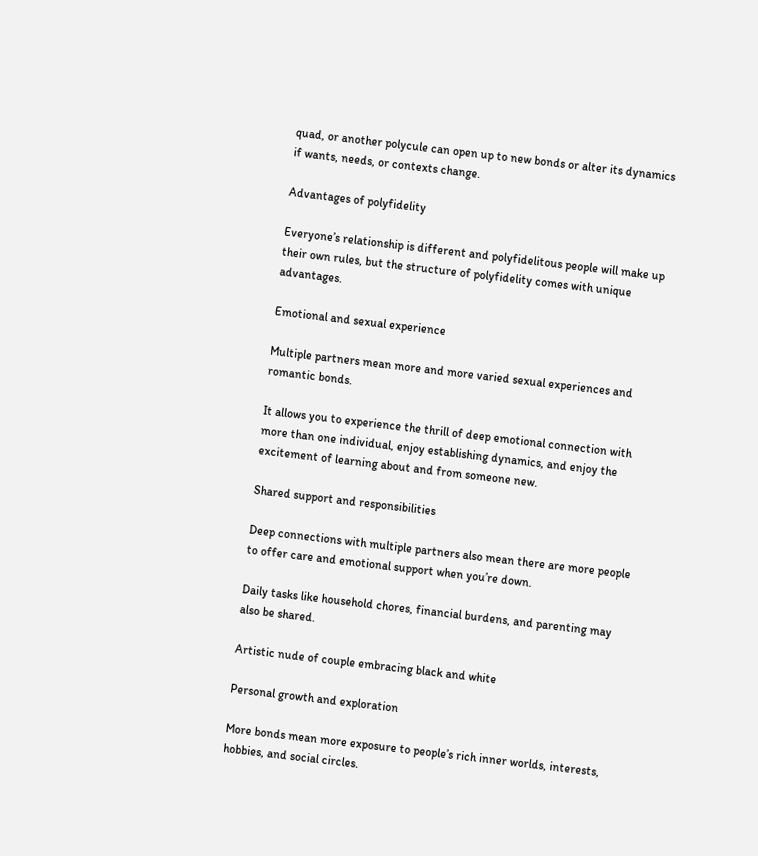quad, or another polycule can open up to new bonds or alter its dynamics if wants, needs, or contexts change.

Advantages of polyfidelity

Everyone’s relationship is different and polyfidelitous people will make up their own rules, but the structure of polyfidelity comes with unique advantages.

Emotional and sexual experience

Multiple partners mean more and more varied sexual experiences and romantic bonds.

It allows you to experience the thrill of deep emotional connection with more than one individual, enjoy establishing dynamics, and enjoy the excitement of learning about and from someone new.

Shared support and responsibilities

Deep connections with multiple partners also mean there are more people to offer care and emotional support when you’re down.

Daily tasks like household chores, financial burdens, and parenting may also be shared.

Artistic nude of couple embracing black and white

Personal growth and exploration

More bonds mean more exposure to people’s rich inner worlds, interests, hobbies, and social circles.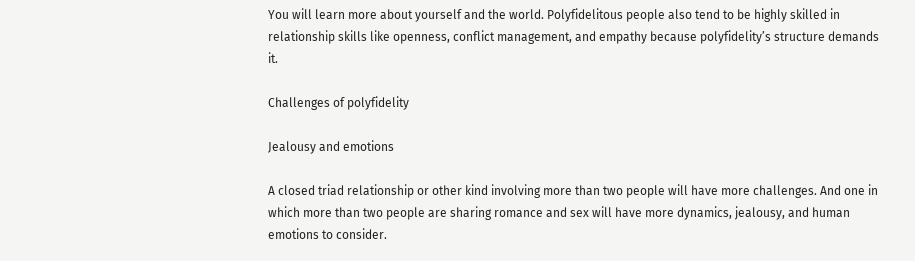You will learn more about yourself and the world. Polyfidelitous people also tend to be highly skilled in relationship skills like openness, conflict management, and empathy because polyfidelity’s structure demands it.

Challenges of polyfidelity

Jealousy and emotions

A closed triad relationship or other kind involving more than two people will have more challenges. And one in which more than two people are sharing romance and sex will have more dynamics, jealousy, and human emotions to consider.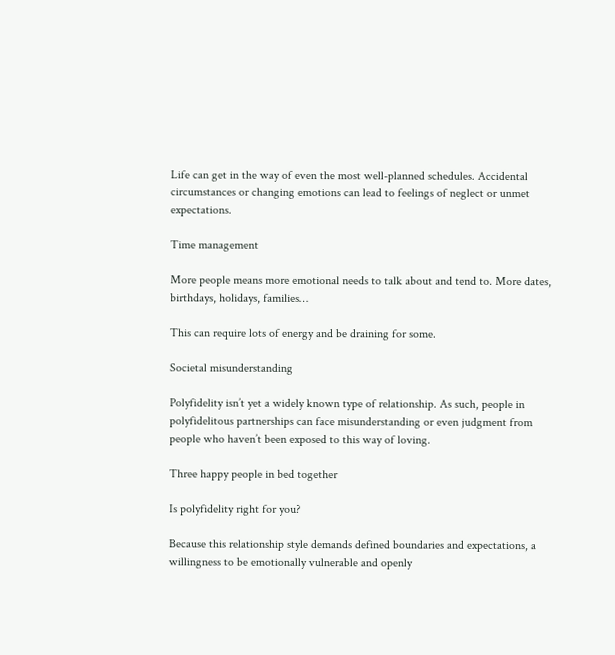Life can get in the way of even the most well-planned schedules. Accidental circumstances or changing emotions can lead to feelings of neglect or unmet expectations.

Time management

More people means more emotional needs to talk about and tend to. More dates, birthdays, holidays, families…

This can require lots of energy and be draining for some.

Societal misunderstanding

Polyfidelity isn’t yet a widely known type of relationship. As such, people in polyfidelitous partnerships can face misunderstanding or even judgment from people who haven’t been exposed to this way of loving.

Three happy people in bed together

Is polyfidelity right for you?

Because this relationship style demands defined boundaries and expectations, a willingness to be emotionally vulnerable and openly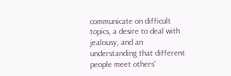communicate on difficult topics, a desire to deal with jealousy, and an understanding that different people meet others'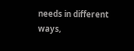needs in different ways,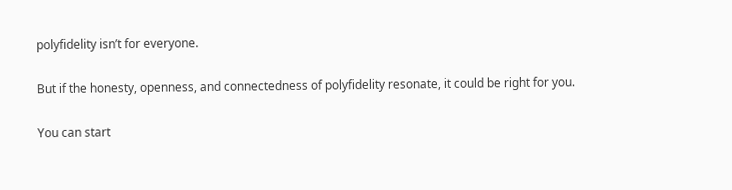polyfidelity isn’t for everyone.

But if the honesty, openness, and connectedness of polyfidelity resonate, it could be right for you.

You can start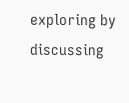exploring by discussing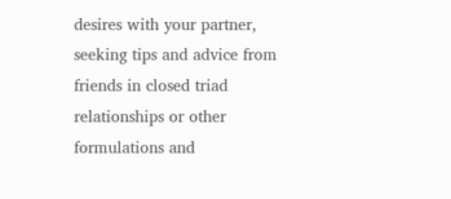desires with your partner, seeking tips and advice from friends in closed triad relationships or other formulations and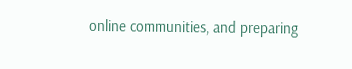online communities, and preparing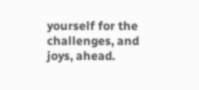yourself for the challenges, and joys, ahead.